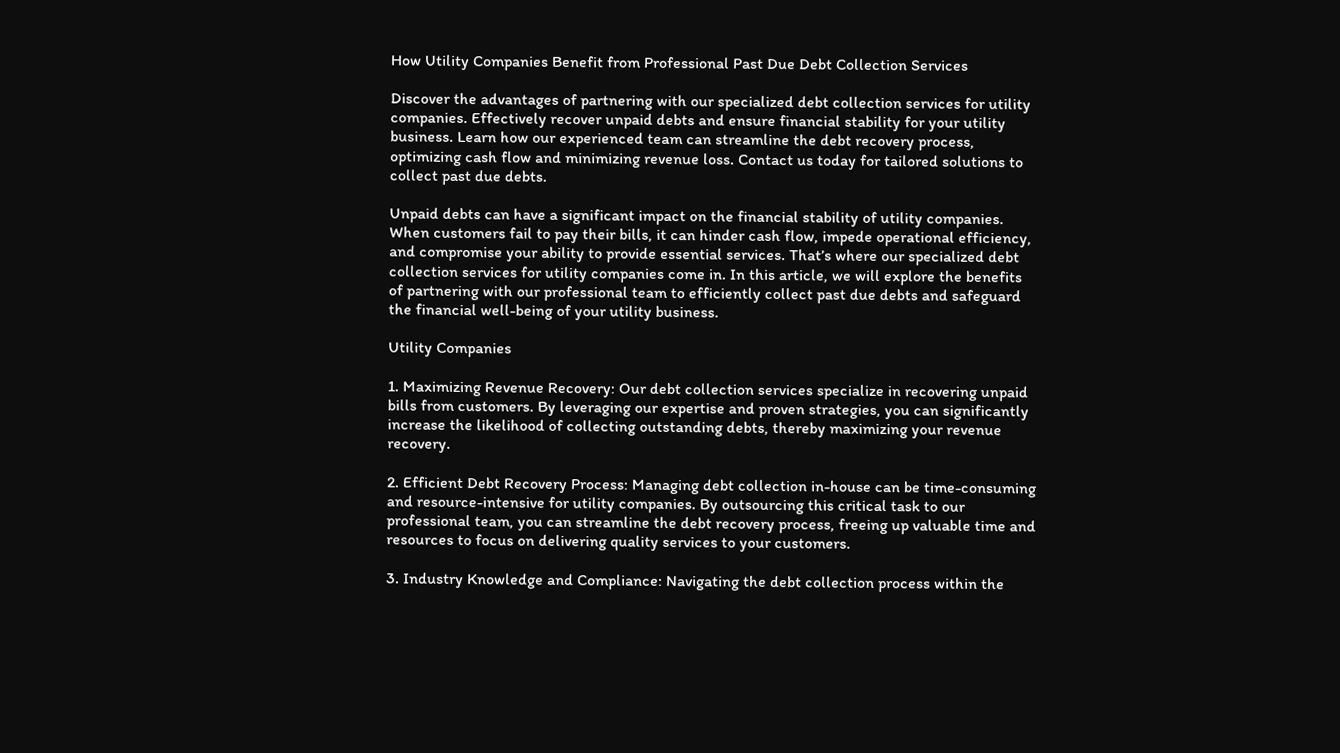How Utility Companies Benefit from Professional Past Due Debt Collection Services

Discover the advantages of partnering with our specialized debt collection services for utility companies. Effectively recover unpaid debts and ensure financial stability for your utility business. Learn how our experienced team can streamline the debt recovery process, optimizing cash flow and minimizing revenue loss. Contact us today for tailored solutions to collect past due debts.

Unpaid debts can have a significant impact on the financial stability of utility companies. When customers fail to pay their bills, it can hinder cash flow, impede operational efficiency, and compromise your ability to provide essential services. That’s where our specialized debt collection services for utility companies come in. In this article, we will explore the benefits of partnering with our professional team to efficiently collect past due debts and safeguard the financial well-being of your utility business.

Utility Companies

1. Maximizing Revenue Recovery: Our debt collection services specialize in recovering unpaid bills from customers. By leveraging our expertise and proven strategies, you can significantly increase the likelihood of collecting outstanding debts, thereby maximizing your revenue recovery.

2. Efficient Debt Recovery Process: Managing debt collection in-house can be time-consuming and resource-intensive for utility companies. By outsourcing this critical task to our professional team, you can streamline the debt recovery process, freeing up valuable time and resources to focus on delivering quality services to your customers.

3. Industry Knowledge and Compliance: Navigating the debt collection process within the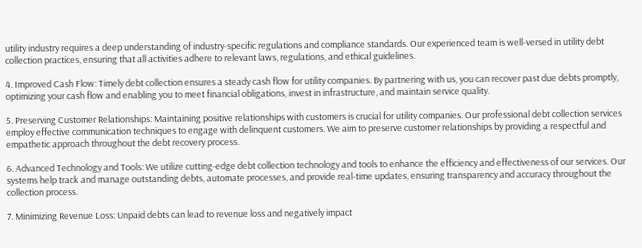utility industry requires a deep understanding of industry-specific regulations and compliance standards. Our experienced team is well-versed in utility debt collection practices, ensuring that all activities adhere to relevant laws, regulations, and ethical guidelines.

4. Improved Cash Flow: Timely debt collection ensures a steady cash flow for utility companies. By partnering with us, you can recover past due debts promptly, optimizing your cash flow and enabling you to meet financial obligations, invest in infrastructure, and maintain service quality.

5. Preserving Customer Relationships: Maintaining positive relationships with customers is crucial for utility companies. Our professional debt collection services employ effective communication techniques to engage with delinquent customers. We aim to preserve customer relationships by providing a respectful and empathetic approach throughout the debt recovery process.

6. Advanced Technology and Tools: We utilize cutting-edge debt collection technology and tools to enhance the efficiency and effectiveness of our services. Our systems help track and manage outstanding debts, automate processes, and provide real-time updates, ensuring transparency and accuracy throughout the collection process.

7. Minimizing Revenue Loss: Unpaid debts can lead to revenue loss and negatively impact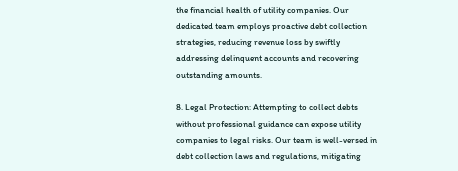the financial health of utility companies. Our dedicated team employs proactive debt collection strategies, reducing revenue loss by swiftly addressing delinquent accounts and recovering outstanding amounts.

8. Legal Protection: Attempting to collect debts without professional guidance can expose utility companies to legal risks. Our team is well-versed in debt collection laws and regulations, mitigating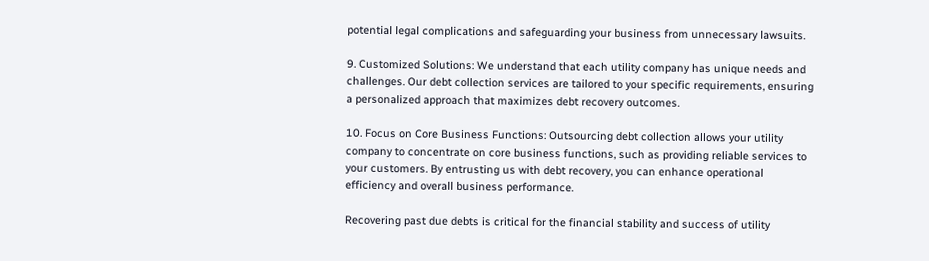potential legal complications and safeguarding your business from unnecessary lawsuits.

9. Customized Solutions: We understand that each utility company has unique needs and challenges. Our debt collection services are tailored to your specific requirements, ensuring a personalized approach that maximizes debt recovery outcomes.

10. Focus on Core Business Functions: Outsourcing debt collection allows your utility company to concentrate on core business functions, such as providing reliable services to your customers. By entrusting us with debt recovery, you can enhance operational efficiency and overall business performance.

Recovering past due debts is critical for the financial stability and success of utility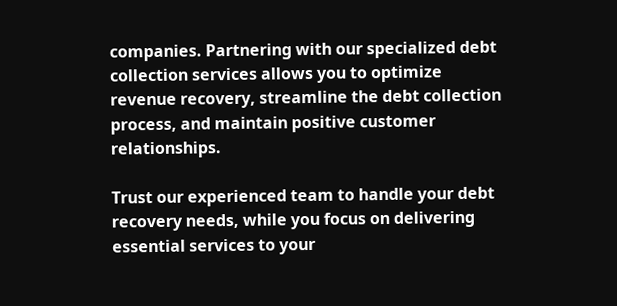companies. Partnering with our specialized debt collection services allows you to optimize revenue recovery, streamline the debt collection process, and maintain positive customer relationships.

Trust our experienced team to handle your debt recovery needs, while you focus on delivering essential services to your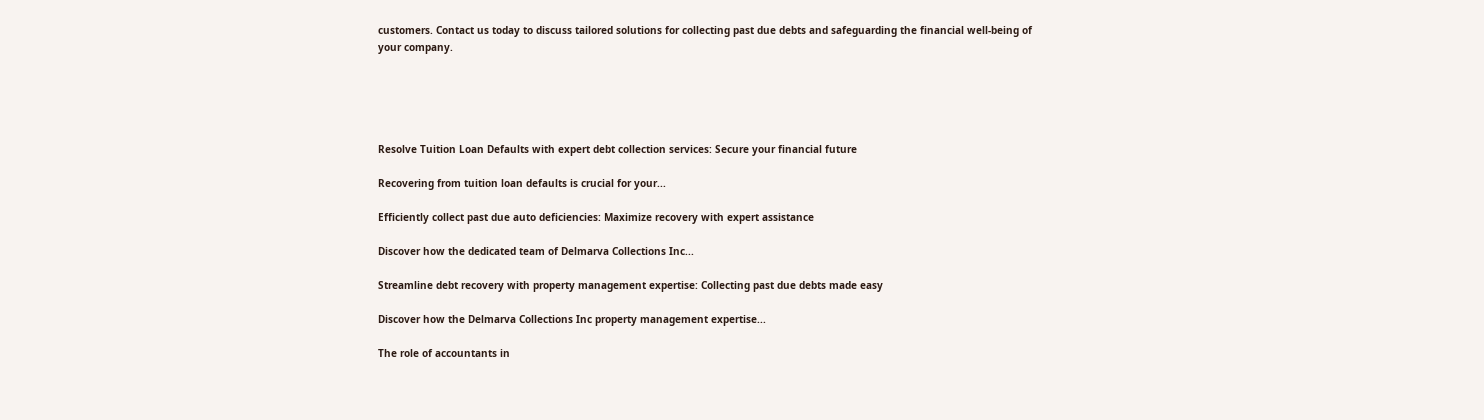customers. Contact us today to discuss tailored solutions for collecting past due debts and safeguarding the financial well-being of your company.





Resolve Tuition Loan Defaults with expert debt collection services: Secure your financial future

Recovering from tuition loan defaults is crucial for your...

Efficiently collect past due auto deficiencies: Maximize recovery with expert assistance

Discover how the dedicated team of Delmarva Collections Inc...

Streamline debt recovery with property management expertise: Collecting past due debts made easy

Discover how the Delmarva Collections Inc property management expertise...

The role of accountants in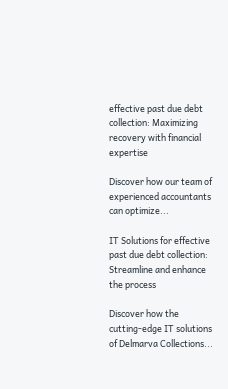effective past due debt collection: Maximizing recovery with financial expertise

Discover how our team of experienced accountants can optimize...

IT Solutions for effective past due debt collection: Streamline and enhance the process

Discover how the cutting-edge IT solutions of Delmarva Collections...